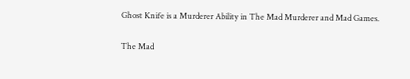Ghost Knife is a Murderer Ability in The Mad Murderer and Mad Games.

The Mad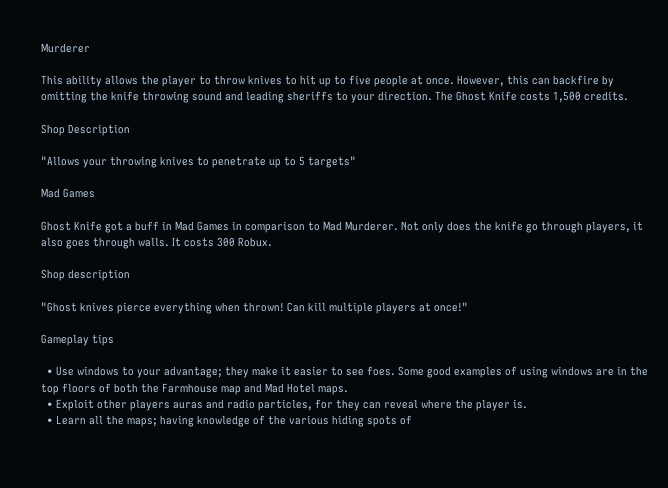Murderer

This ability allows the player to throw knives to hit up to five people at once. However, this can backfire by omitting the knife throwing sound and leading sheriffs to your direction. The Ghost Knife costs 1,500 credits.

Shop Description

"Allows your throwing knives to penetrate up to 5 targets"

Mad Games

Ghost Knife got a buff in Mad Games in comparison to Mad Murderer. Not only does the knife go through players, it also goes through walls. It costs 300 Robux.

Shop description

"Ghost knives pierce everything when thrown! Can kill multiple players at once!"

Gameplay tips

  • Use windows to your advantage; they make it easier to see foes. Some good examples of using windows are in the top floors of both the Farmhouse map and Mad Hotel maps.
  • Exploit other players auras and radio particles, for they can reveal where the player is.
  • Learn all the maps; having knowledge of the various hiding spots of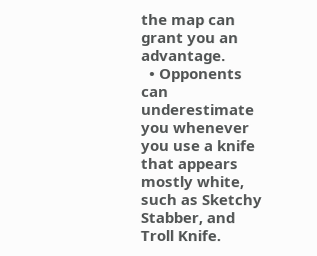the map can grant you an advantage.
  • Opponents can underestimate you whenever you use a knife that appears mostly white, such as Sketchy Stabber, and Troll Knife.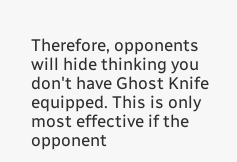Therefore, opponents will hide thinking you don't have Ghost Knife equipped. This is only most effective if the opponent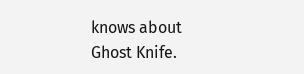knows about Ghost Knife.